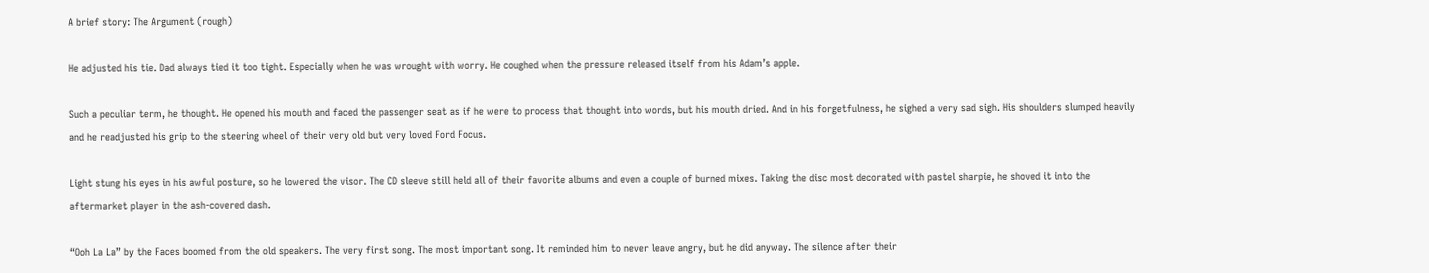A brief story: The Argument (rough)

He adjusted his tie. Dad always tied it too tight. Especially when he was wrought with worry. He coughed when the pressure released itself from his Adam’s apple.

Such a peculiar term, he thought. He opened his mouth and faced the passenger seat as if he were to process that thought into words, but his mouth dried. And in his forgetfulness, he sighed a very sad sigh. His shoulders slumped heavily and he readjusted his grip to the steering wheel of their very old but very loved Ford Focus.

Light stung his eyes in his awful posture, so he lowered the visor. The CD sleeve still held all of their favorite albums and even a couple of burned mixes. Taking the disc most decorated with pastel sharpie, he shoved it into the aftermarket player in the ash-covered dash.

“Ooh La La” by the Faces boomed from the old speakers. The very first song. The most important song. It reminded him to never leave angry, but he did anyway. The silence after their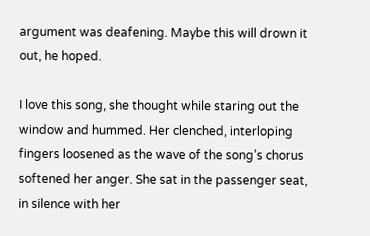argument was deafening. Maybe this will drown it out, he hoped.

I love this song, she thought while staring out the window and hummed. Her clenched, interloping fingers loosened as the wave of the song’s chorus softened her anger. She sat in the passenger seat, in silence with her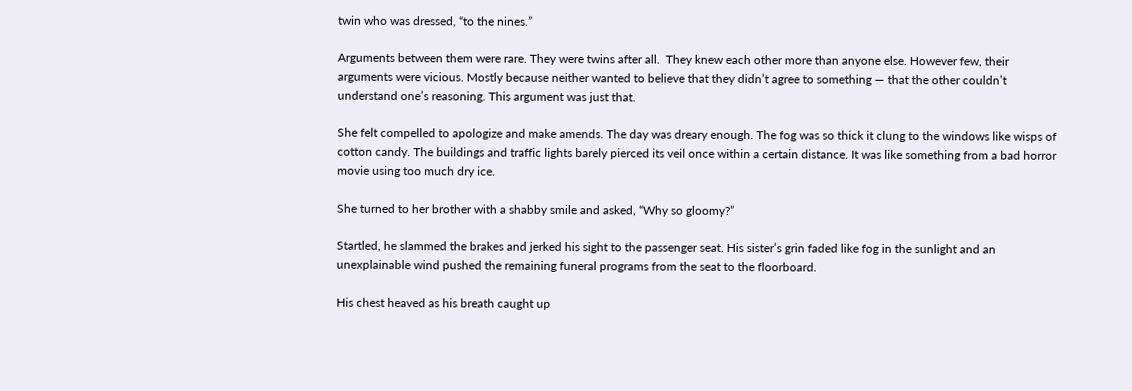twin who was dressed, “to the nines.”

Arguments between them were rare. They were twins after all.  They knew each other more than anyone else. However few, their arguments were vicious. Mostly because neither wanted to believe that they didn’t agree to something — that the other couldn’t understand one’s reasoning. This argument was just that.

She felt compelled to apologize and make amends. The day was dreary enough. The fog was so thick it clung to the windows like wisps of cotton candy. The buildings and traffic lights barely pierced its veil once within a certain distance. It was like something from a bad horror movie using too much dry ice.

She turned to her brother with a shabby smile and asked, “Why so gloomy?”

Startled, he slammed the brakes and jerked his sight to the passenger seat. His sister’s grin faded like fog in the sunlight and an unexplainable wind pushed the remaining funeral programs from the seat to the floorboard.

His chest heaved as his breath caught up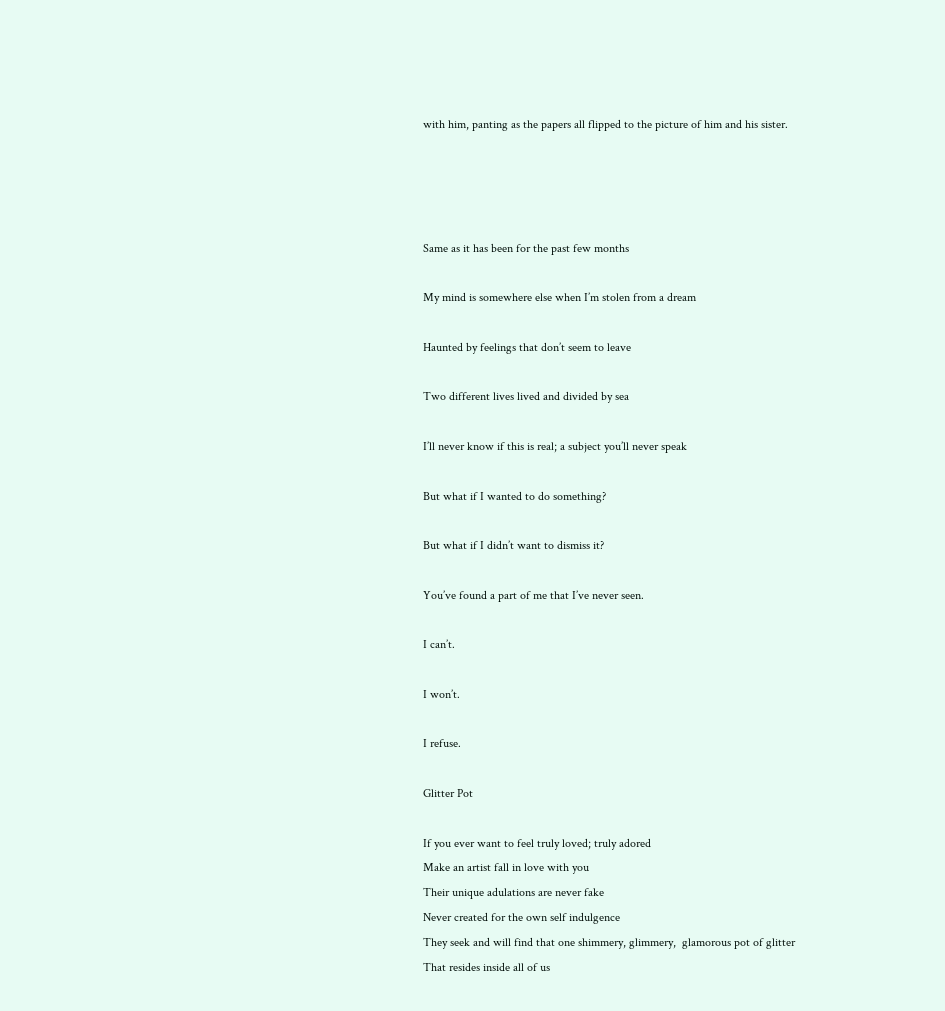with him, panting as the papers all flipped to the picture of him and his sister.




Same as it has been for the past few months

My mind is somewhere else when I’m stolen from a dream

Haunted by feelings that don’t seem to leave

Two different lives lived and divided by sea

I’ll never know if this is real; a subject you’ll never speak

But what if I wanted to do something?

But what if I didn’t want to dismiss it?

You’ve found a part of me that I’ve never seen.

I can’t.

I won’t.

I refuse.

Glitter Pot

If you ever want to feel truly loved; truly adored
Make an artist fall in love with you
Their unique adulations are never fake
Never created for the own self indulgence
They seek and will find that one shimmery, glimmery,  glamorous pot of glitter
That resides inside all of us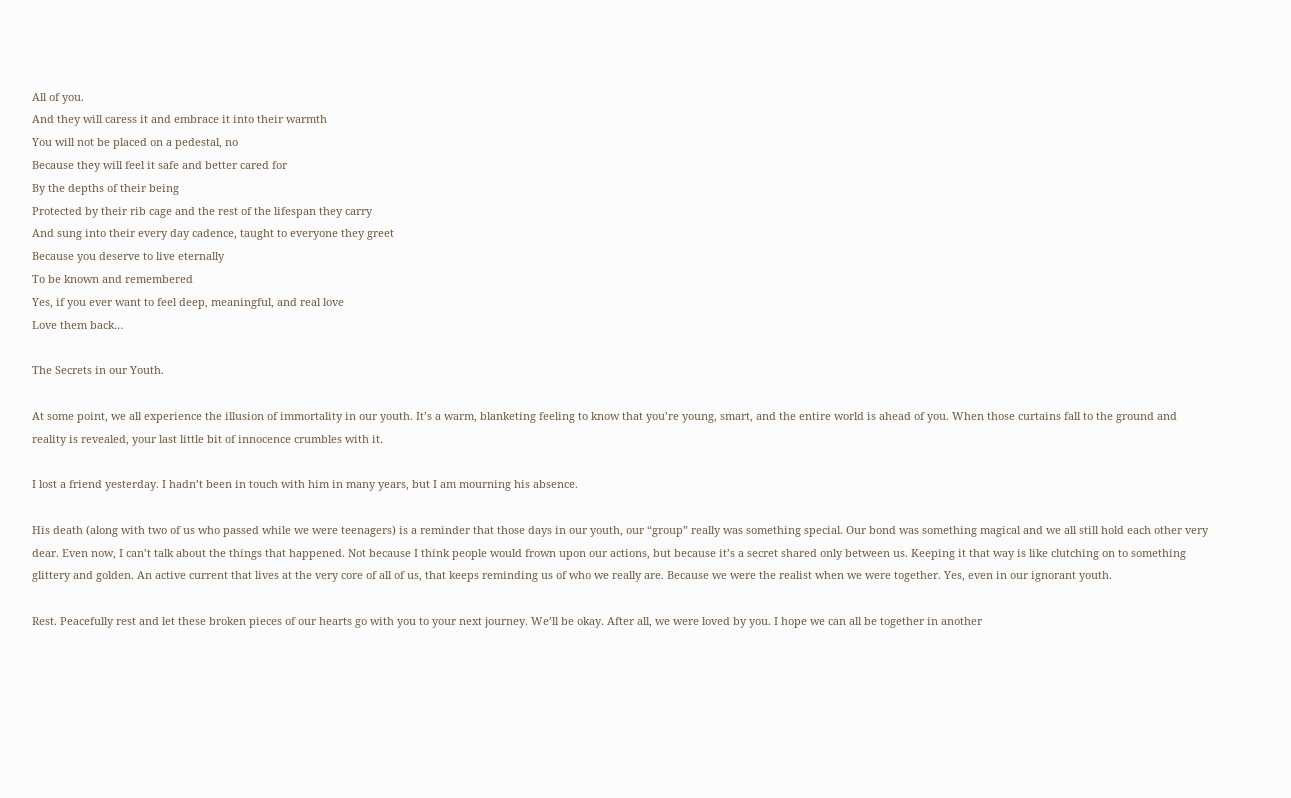All of you.
And they will caress it and embrace it into their warmth
You will not be placed on a pedestal, no
Because they will feel it safe and better cared for
By the depths of their being
Protected by their rib cage and the rest of the lifespan they carry
And sung into their every day cadence, taught to everyone they greet
Because you deserve to live eternally
To be known and remembered
Yes, if you ever want to feel deep, meaningful, and real love
Love them back…

The Secrets in our Youth.

At some point, we all experience the illusion of immortality in our youth. It’s a warm, blanketing feeling to know that you’re young, smart, and the entire world is ahead of you. When those curtains fall to the ground and reality is revealed, your last little bit of innocence crumbles with it.

I lost a friend yesterday. I hadn’t been in touch with him in many years, but I am mourning his absence.

His death (along with two of us who passed while we were teenagers) is a reminder that those days in our youth, our “group” really was something special. Our bond was something magical and we all still hold each other very dear. Even now, I can’t talk about the things that happened. Not because I think people would frown upon our actions, but because it’s a secret shared only between us. Keeping it that way is like clutching on to something glittery and golden. An active current that lives at the very core of all of us, that keeps reminding us of who we really are. Because we were the realist when we were together. Yes, even in our ignorant youth.

Rest. Peacefully rest and let these broken pieces of our hearts go with you to your next journey. We’ll be okay. After all, we were loved by you. I hope we can all be together in another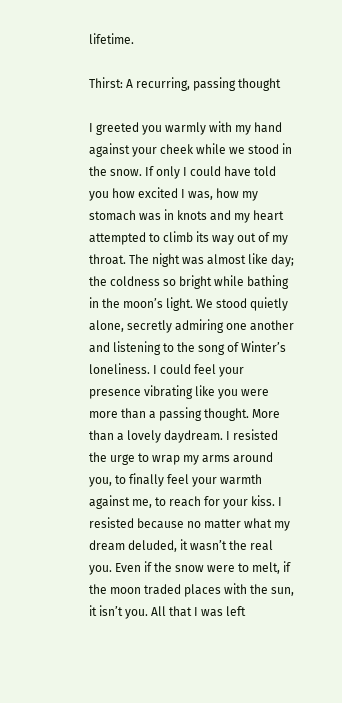lifetime.

Thirst: A recurring, passing thought

I greeted you warmly with my hand against your cheek while we stood in the snow. If only I could have told you how excited I was, how my stomach was in knots and my heart attempted to climb its way out of my throat. The night was almost like day; the coldness so bright while bathing in the moon’s light. We stood quietly alone, secretly admiring one another and listening to the song of Winter’s loneliness. I could feel your presence vibrating like you were more than a passing thought. More than a lovely daydream. I resisted the urge to wrap my arms around you, to finally feel your warmth against me, to reach for your kiss. I resisted because no matter what my dream deluded, it wasn’t the real you. Even if the snow were to melt, if the moon traded places with the sun, it isn’t you. All that I was left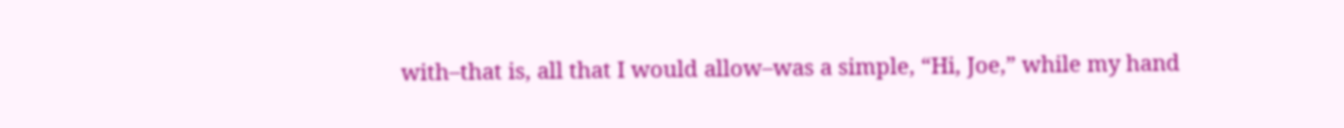with–that is, all that I would allow–was a simple, “Hi, Joe,” while my hand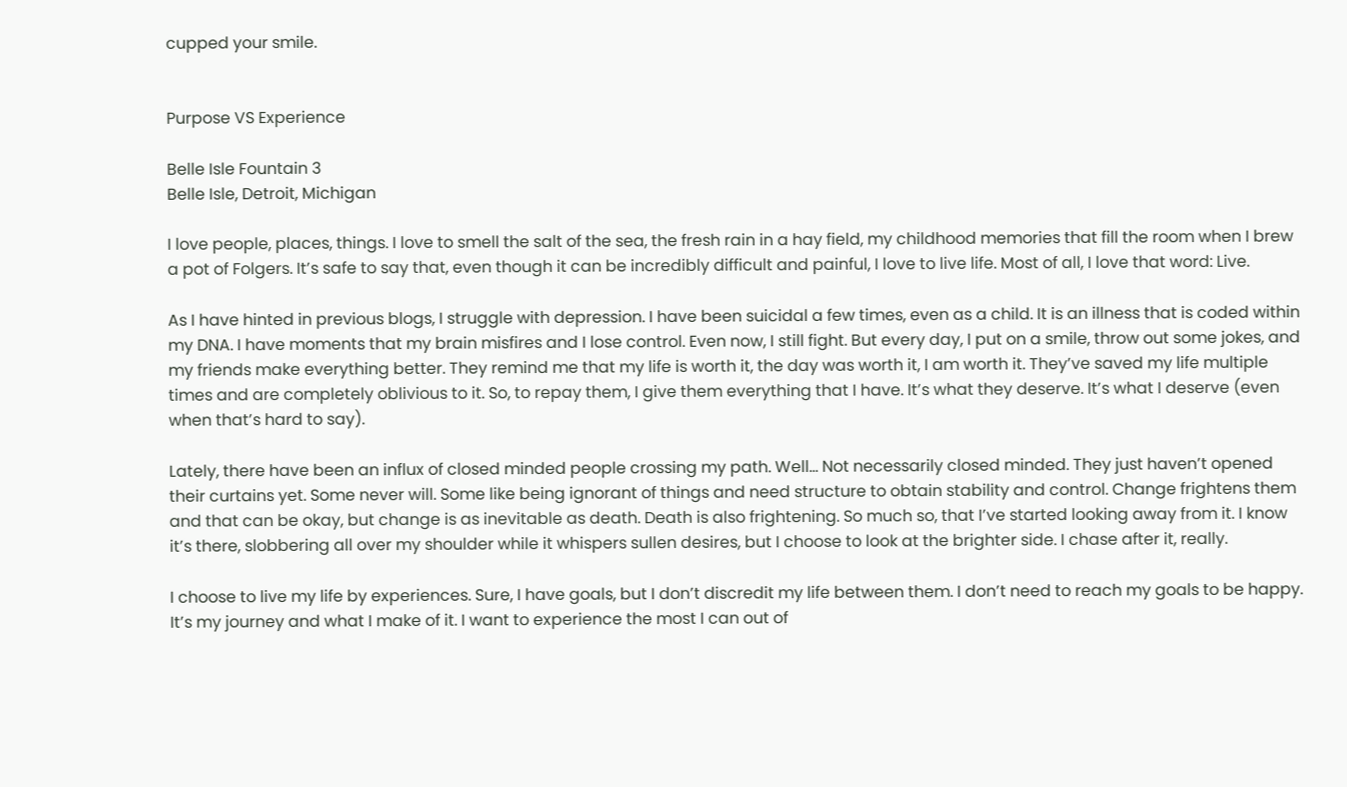cupped your smile.


Purpose VS Experience

Belle Isle Fountain 3
Belle Isle, Detroit, Michigan

I love people, places, things. I love to smell the salt of the sea, the fresh rain in a hay field, my childhood memories that fill the room when I brew a pot of Folgers. It’s safe to say that, even though it can be incredibly difficult and painful, I love to live life. Most of all, I love that word: Live.

As I have hinted in previous blogs, I struggle with depression. I have been suicidal a few times, even as a child. It is an illness that is coded within my DNA. I have moments that my brain misfires and I lose control. Even now, I still fight. But every day, I put on a smile, throw out some jokes, and my friends make everything better. They remind me that my life is worth it, the day was worth it, I am worth it. They’ve saved my life multiple times and are completely oblivious to it. So, to repay them, I give them everything that I have. It’s what they deserve. It’s what I deserve (even when that’s hard to say).

Lately, there have been an influx of closed minded people crossing my path. Well… Not necessarily closed minded. They just haven’t opened their curtains yet. Some never will. Some like being ignorant of things and need structure to obtain stability and control. Change frightens them and that can be okay, but change is as inevitable as death. Death is also frightening. So much so, that I’ve started looking away from it. I know it’s there, slobbering all over my shoulder while it whispers sullen desires, but I choose to look at the brighter side. I chase after it, really.

I choose to live my life by experiences. Sure, I have goals, but I don’t discredit my life between them. I don’t need to reach my goals to be happy. It’s my journey and what I make of it. I want to experience the most I can out of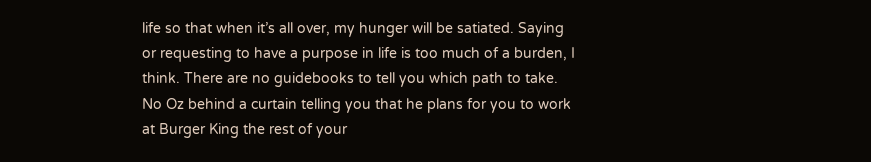life so that when it’s all over, my hunger will be satiated. Saying or requesting to have a purpose in life is too much of a burden, I think. There are no guidebooks to tell you which path to take. No Oz behind a curtain telling you that he plans for you to work at Burger King the rest of your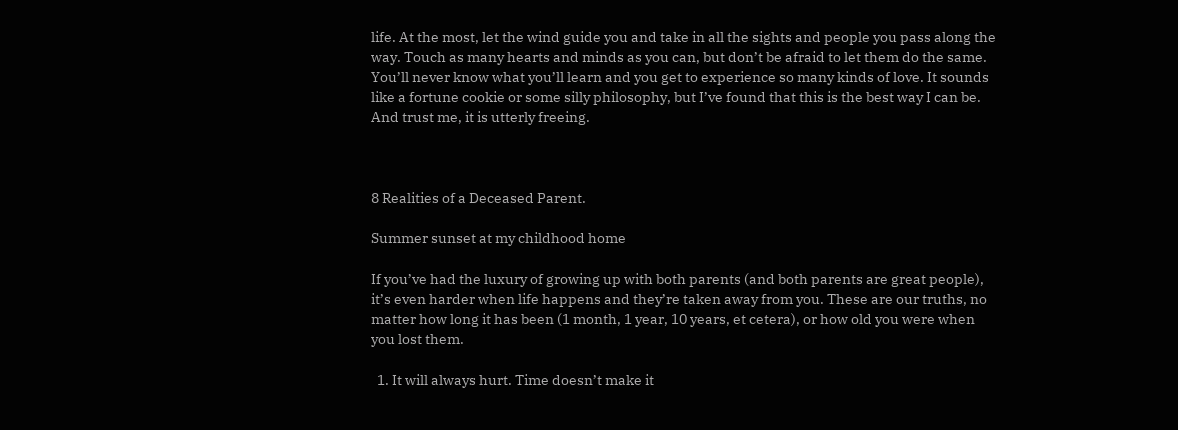life. At the most, let the wind guide you and take in all the sights and people you pass along the way. Touch as many hearts and minds as you can, but don’t be afraid to let them do the same. You’ll never know what you’ll learn and you get to experience so many kinds of love. It sounds like a fortune cookie or some silly philosophy, but I’ve found that this is the best way I can be. And trust me, it is utterly freeing.



8 Realities of a Deceased Parent.

Summer sunset at my childhood home

If you’ve had the luxury of growing up with both parents (and both parents are great people), it’s even harder when life happens and they’re taken away from you. These are our truths, no matter how long it has been (1 month, 1 year, 10 years, et cetera), or how old you were when you lost them.

  1. It will always hurt. Time doesn’t make it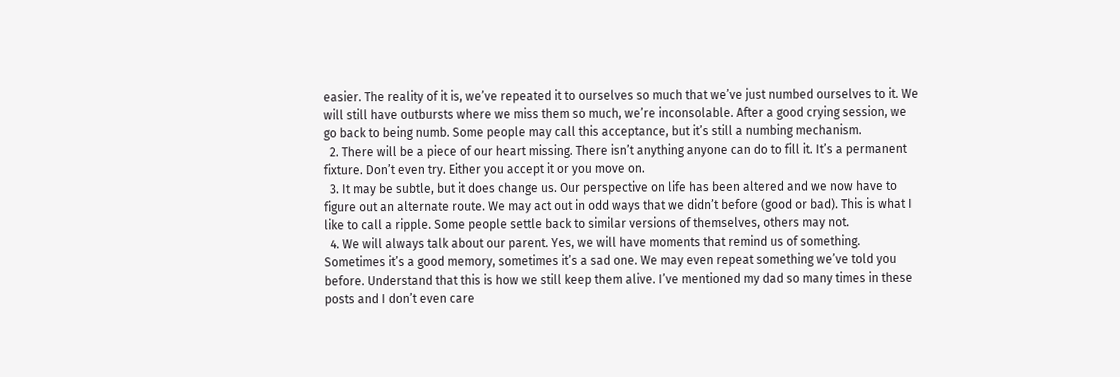easier. The reality of it is, we’ve repeated it to ourselves so much that we’ve just numbed ourselves to it. We will still have outbursts where we miss them so much, we’re inconsolable. After a good crying session, we go back to being numb. Some people may call this acceptance, but it’s still a numbing mechanism.
  2. There will be a piece of our heart missing. There isn’t anything anyone can do to fill it. It’s a permanent fixture. Don’t even try. Either you accept it or you move on.
  3. It may be subtle, but it does change us. Our perspective on life has been altered and we now have to figure out an alternate route. We may act out in odd ways that we didn’t before (good or bad). This is what I like to call a ripple. Some people settle back to similar versions of themselves, others may not.
  4. We will always talk about our parent. Yes, we will have moments that remind us of something. Sometimes it’s a good memory, sometimes it’s a sad one. We may even repeat something we’ve told you before. Understand that this is how we still keep them alive. I’ve mentioned my dad so many times in these posts and I don’t even care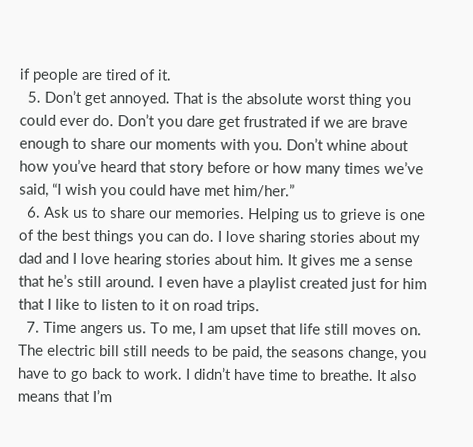if people are tired of it.
  5. Don’t get annoyed. That is the absolute worst thing you could ever do. Don’t you dare get frustrated if we are brave enough to share our moments with you. Don’t whine about how you’ve heard that story before or how many times we’ve said, “I wish you could have met him/her.”
  6. Ask us to share our memories. Helping us to grieve is one of the best things you can do. I love sharing stories about my dad and I love hearing stories about him. It gives me a sense that he’s still around. I even have a playlist created just for him that I like to listen to it on road trips.
  7. Time angers us. To me, I am upset that life still moves on. The electric bill still needs to be paid, the seasons change, you have to go back to work. I didn’t have time to breathe. It also means that I’m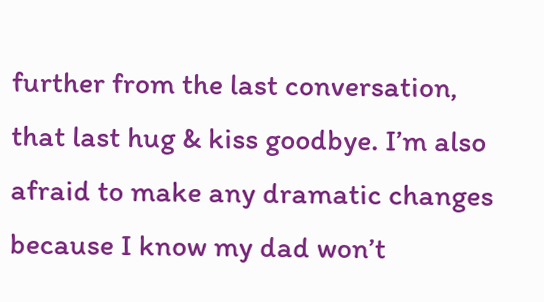further from the last conversation, that last hug & kiss goodbye. I’m also afraid to make any dramatic changes because I know my dad won’t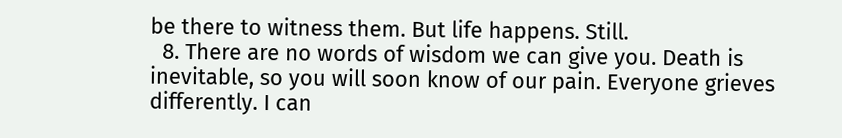be there to witness them. But life happens. Still.
  8. There are no words of wisdom we can give you. Death is inevitable, so you will soon know of our pain. Everyone grieves differently. I can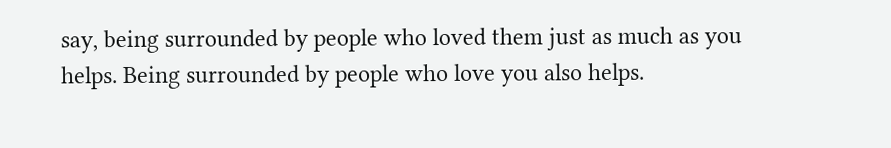say, being surrounded by people who loved them just as much as you helps. Being surrounded by people who love you also helps.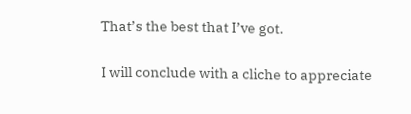That’s the best that I’ve got.

I will conclude with a cliche to appreciate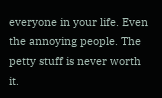everyone in your life. Even the annoying people. The petty stuff is never worth it.